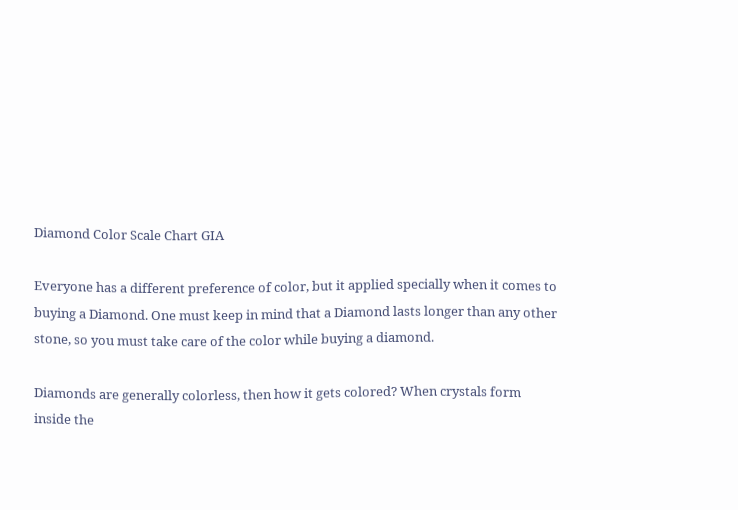Diamond Color Scale Chart GIA

Everyone has a different preference of color, but it applied specially when it comes to buying a Diamond. One must keep in mind that a Diamond lasts longer than any other stone, so you must take care of the color while buying a diamond.

Diamonds are generally colorless, then how it gets colored? When crystals form inside the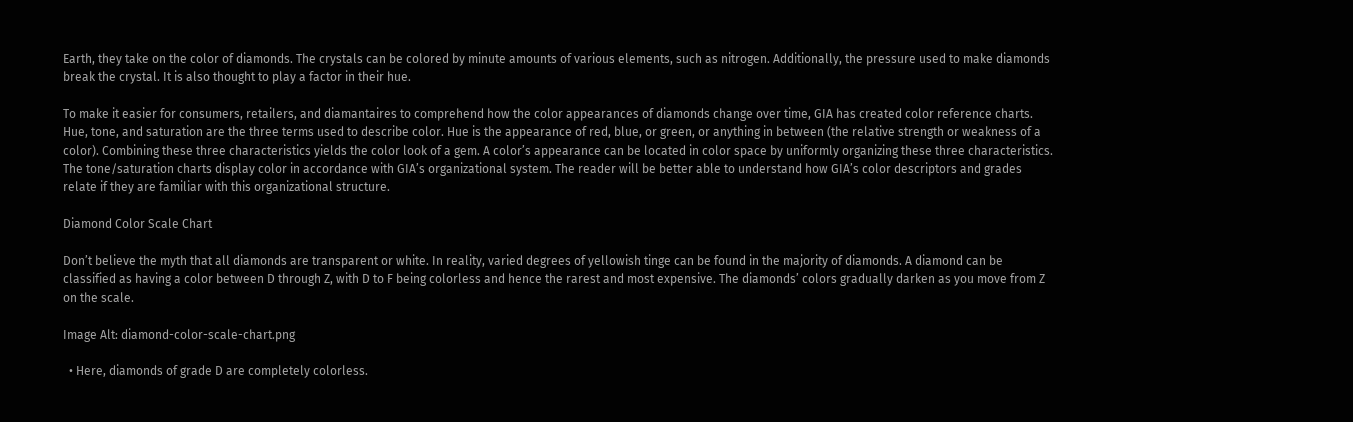Earth, they take on the color of diamonds. The crystals can be colored by minute amounts of various elements, such as nitrogen. Additionally, the pressure used to make diamonds break the crystal. It is also thought to play a factor in their hue.

To make it easier for consumers, retailers, and diamantaires to comprehend how the color appearances of diamonds change over time, GIA has created color reference charts. Hue, tone, and saturation are the three terms used to describe color. Hue is the appearance of red, blue, or green, or anything in between (the relative strength or weakness of a color). Combining these three characteristics yields the color look of a gem. A color’s appearance can be located in color space by uniformly organizing these three characteristics. The tone/saturation charts display color in accordance with GIA’s organizational system. The reader will be better able to understand how GIA’s color descriptors and grades relate if they are familiar with this organizational structure.

Diamond Color Scale Chart

Don’t believe the myth that all diamonds are transparent or white. In reality, varied degrees of yellowish tinge can be found in the majority of diamonds. A diamond can be classified as having a color between D through Z, with D to F being colorless and hence the rarest and most expensive. The diamonds’ colors gradually darken as you move from Z on the scale.

Image Alt: diamond-color-scale-chart.png

  • Here, diamonds of grade D are completely colorless.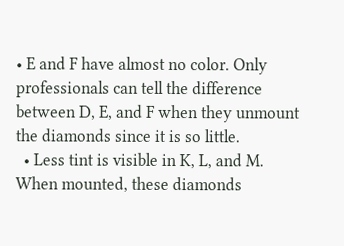• E and F have almost no color. Only professionals can tell the difference between D, E, and F when they unmount the diamonds since it is so little.
  • Less tint is visible in K, L, and M. When mounted, these diamonds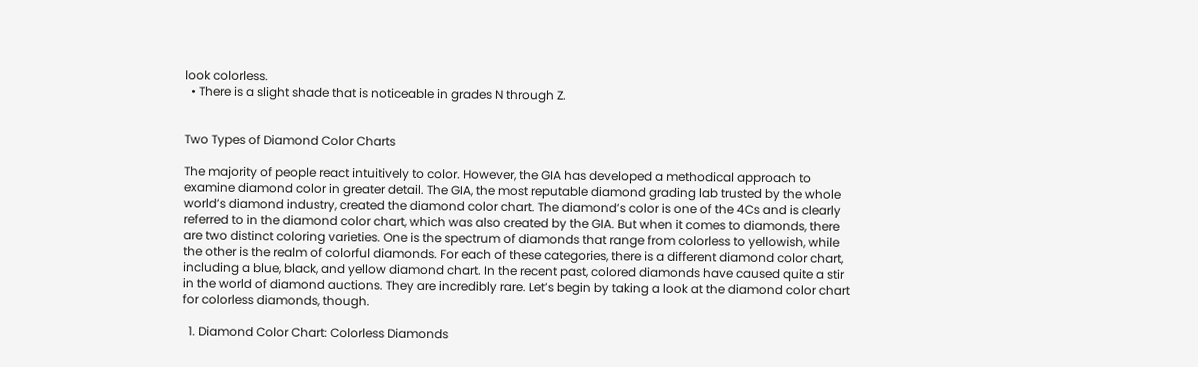look colorless.
  • There is a slight shade that is noticeable in grades N through Z.


Two Types of Diamond Color Charts

The majority of people react intuitively to color. However, the GIA has developed a methodical approach to examine diamond color in greater detail. The GIA, the most reputable diamond grading lab trusted by the whole world’s diamond industry, created the diamond color chart. The diamond’s color is one of the 4Cs and is clearly referred to in the diamond color chart, which was also created by the GIA. But when it comes to diamonds, there are two distinct coloring varieties. One is the spectrum of diamonds that range from colorless to yellowish, while the other is the realm of colorful diamonds. For each of these categories, there is a different diamond color chart, including a blue, black, and yellow diamond chart. In the recent past, colored diamonds have caused quite a stir in the world of diamond auctions. They are incredibly rare. Let’s begin by taking a look at the diamond color chart for colorless diamonds, though.

  1. Diamond Color Chart: Colorless Diamonds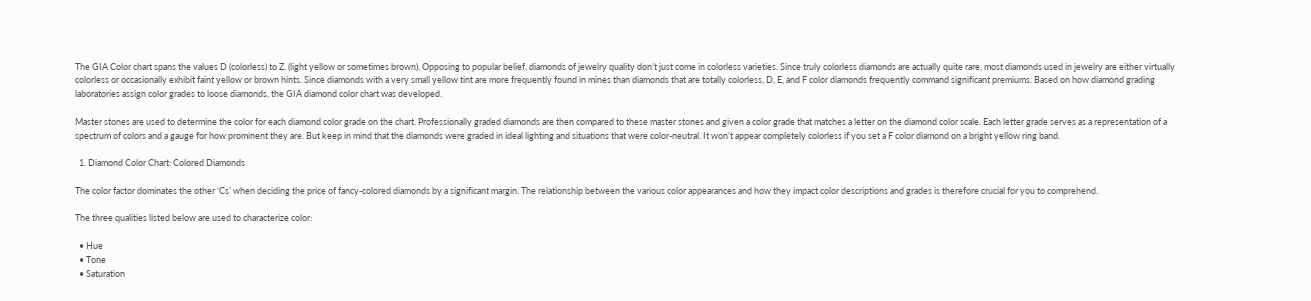The GIA Color chart spans the values D (colorless) to Z. (light yellow or sometimes brown). Opposing to popular belief, diamonds of jewelry quality don’t just come in colorless varieties. Since truly colorless diamonds are actually quite rare, most diamonds used in jewelry are either virtually colorless or occasionally exhibit faint yellow or brown hints. Since diamonds with a very small yellow tint are more frequently found in mines than diamonds that are totally colorless, D, E, and F color diamonds frequently command significant premiums. Based on how diamond grading laboratories assign color grades to loose diamonds, the GIA diamond color chart was developed.

Master stones are used to determine the color for each diamond color grade on the chart. Professionally graded diamonds are then compared to these master stones and given a color grade that matches a letter on the diamond color scale. Each letter grade serves as a representation of a spectrum of colors and a gauge for how prominent they are. But keep in mind that the diamonds were graded in ideal lighting and situations that were color-neutral. It won’t appear completely colorless if you set a F color diamond on a bright yellow ring band.

  1. Diamond Color Chart: Colored Diamonds

The color factor dominates the other ‘Cs’ when deciding the price of fancy-colored diamonds by a significant margin. The relationship between the various color appearances and how they impact color descriptions and grades is therefore crucial for you to comprehend.

The three qualities listed below are used to characterize color:

  • Hue
  • Tone
  • Saturation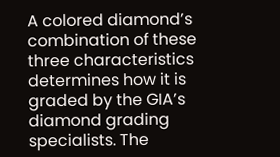A colored diamond’s combination of these three characteristics determines how it is graded by the GIA’s diamond grading specialists. The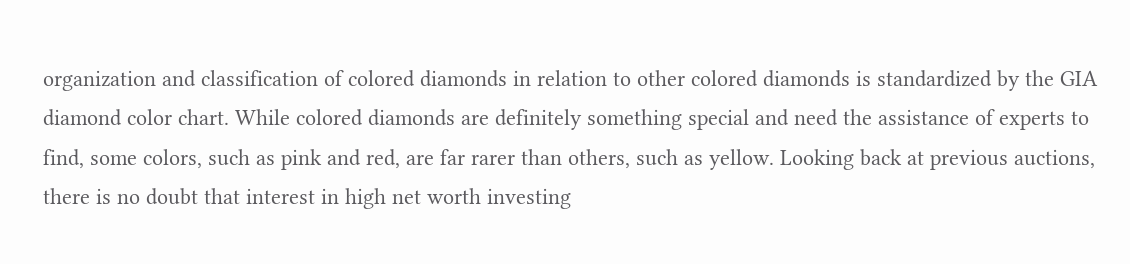organization and classification of colored diamonds in relation to other colored diamonds is standardized by the GIA diamond color chart. While colored diamonds are definitely something special and need the assistance of experts to find, some colors, such as pink and red, are far rarer than others, such as yellow. Looking back at previous auctions, there is no doubt that interest in high net worth investing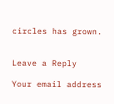circles has grown.


Leave a Reply

Your email address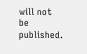will not be published.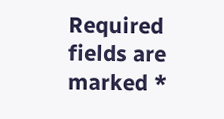Required fields are marked *